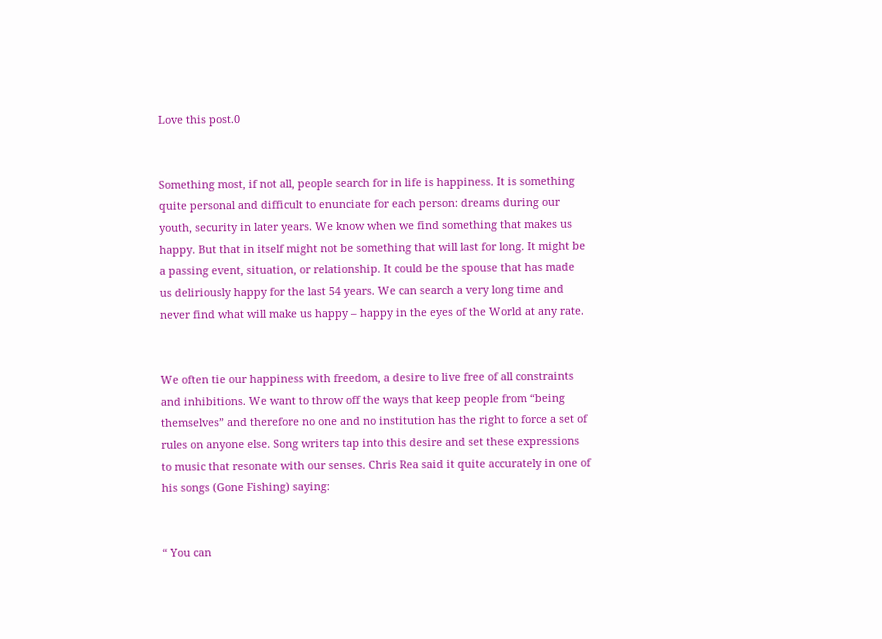Love this post.0


Something most, if not all, people search for in life is happiness. It is something quite personal and difficult to enunciate for each person: dreams during our youth, security in later years. We know when we find something that makes us happy. But that in itself might not be something that will last for long. It might be a passing event, situation, or relationship. It could be the spouse that has made us deliriously happy for the last 54 years. We can search a very long time and never find what will make us happy – happy in the eyes of the World at any rate.


We often tie our happiness with freedom, a desire to live free of all constraints and inhibitions. We want to throw off the ways that keep people from “being themselves” and therefore no one and no institution has the right to force a set of rules on anyone else. Song writers tap into this desire and set these expressions to music that resonate with our senses. Chris Rea said it quite accurately in one of his songs (Gone Fishing) saying:


“ You can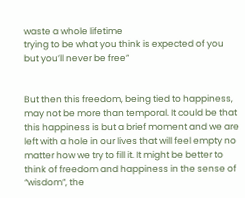waste a whole lifetime
trying to be what you think is expected of you
but you’ll never be free”


But then this freedom, being tied to happiness, may not be more than temporal. It could be that this happiness is but a brief moment and we are left with a hole in our lives that will feel empty no matter how we try to fill it. It might be better to think of freedom and happiness in the sense of “wisdom”, the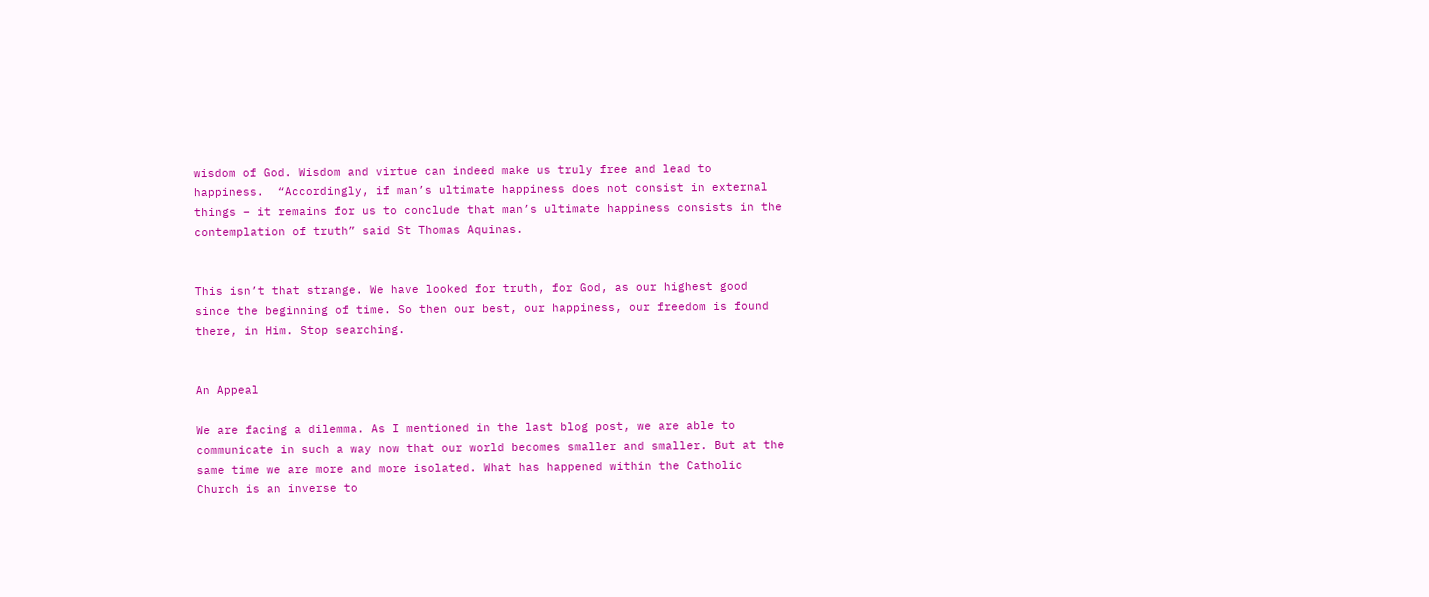wisdom of God. Wisdom and virtue can indeed make us truly free and lead to happiness.  “Accordingly, if man’s ultimate happiness does not consist in external things – it remains for us to conclude that man’s ultimate happiness consists in the contemplation of truth” said St Thomas Aquinas.


This isn’t that strange. We have looked for truth, for God, as our highest good since the beginning of time. So then our best, our happiness, our freedom is found there, in Him. Stop searching.


An Appeal

We are facing a dilemma. As I mentioned in the last blog post, we are able to communicate in such a way now that our world becomes smaller and smaller. But at the same time we are more and more isolated. What has happened within the Catholic Church is an inverse to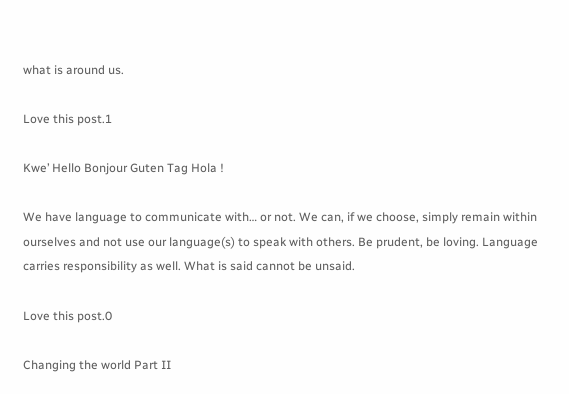what is around us.

Love this post.1

Kwe’ Hello Bonjour Guten Tag Hola !

We have language to communicate with… or not. We can, if we choose, simply remain within ourselves and not use our language(s) to speak with others. Be prudent, be loving. Language carries responsibility as well. What is said cannot be unsaid.

Love this post.0

Changing the world Part II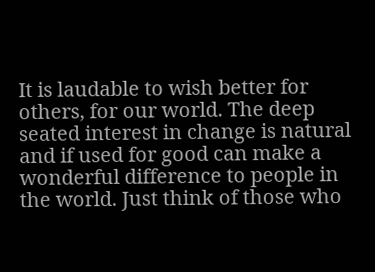It is laudable to wish better for others, for our world. The deep seated interest in change is natural and if used for good can make a wonderful difference to people in the world. Just think of those who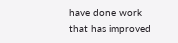have done work that has improved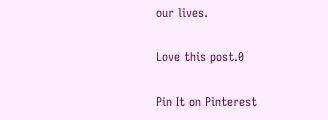our lives.

Love this post.0

Pin It on Pinterest